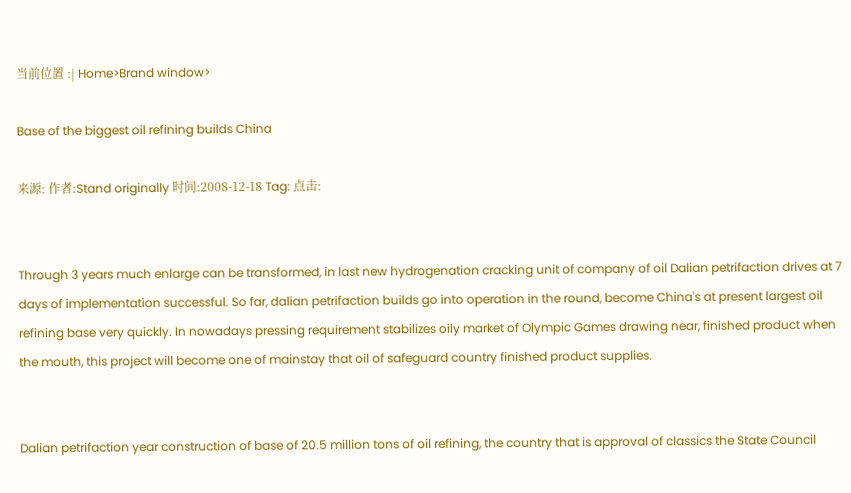当前位置 :| Home>Brand window>

Base of the biggest oil refining builds China

来源: 作者:Stand originally 时间:2008-12-18 Tag: 点击:


Through 3 years much enlarge can be transformed, in last new hydrogenation cracking unit of company of oil Dalian petrifaction drives at 7 days of implementation successful. So far, dalian petrifaction builds go into operation in the round, become China's at present largest oil refining base very quickly. In nowadays pressing requirement stabilizes oily market of Olympic Games drawing near, finished product when the mouth, this project will become one of mainstay that oil of safeguard country finished product supplies.


Dalian petrifaction year construction of base of 20.5 million tons of oil refining, the country that is approval of classics the State Council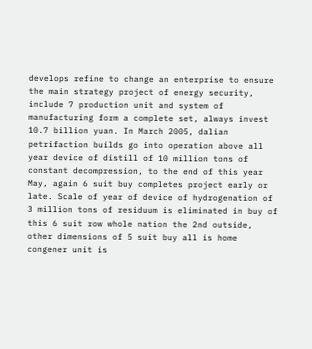develops refine to change an enterprise to ensure the main strategy project of energy security, include 7 production unit and system of manufacturing form a complete set, always invest 10.7 billion yuan. In March 2005, dalian petrifaction builds go into operation above all year device of distill of 10 million tons of constant decompression, to the end of this year May, again 6 suit buy completes project early or late. Scale of year of device of hydrogenation of 3 million tons of residuum is eliminated in buy of this 6 suit row whole nation the 2nd outside, other dimensions of 5 suit buy all is home congener unit is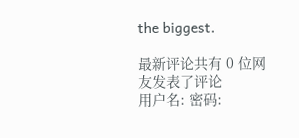the biggest.

最新评论共有 0 位网友发表了评论
用户名: 密码: